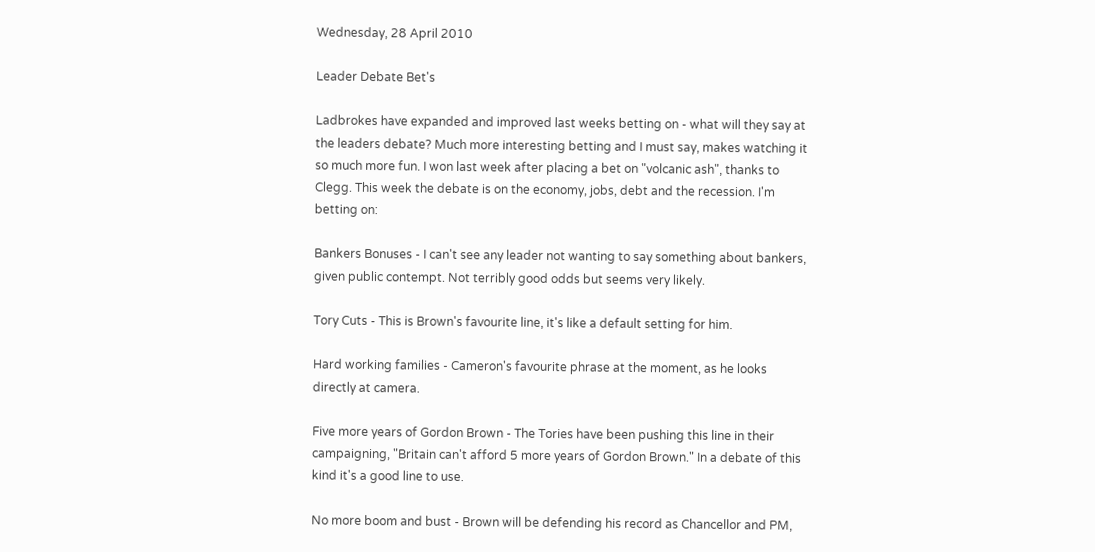Wednesday, 28 April 2010

Leader Debate Bet's

Ladbrokes have expanded and improved last weeks betting on - what will they say at the leaders debate? Much more interesting betting and I must say, makes watching it so much more fun. I won last week after placing a bet on "volcanic ash", thanks to Clegg. This week the debate is on the economy, jobs, debt and the recession. I'm betting on:

Bankers Bonuses - I can't see any leader not wanting to say something about bankers, given public contempt. Not terribly good odds but seems very likely.

Tory Cuts - This is Brown's favourite line, it's like a default setting for him.

Hard working families - Cameron's favourite phrase at the moment, as he looks directly at camera.

Five more years of Gordon Brown - The Tories have been pushing this line in their campaigning, "Britain can't afford 5 more years of Gordon Brown." In a debate of this kind it's a good line to use.

No more boom and bust - Brown will be defending his record as Chancellor and PM,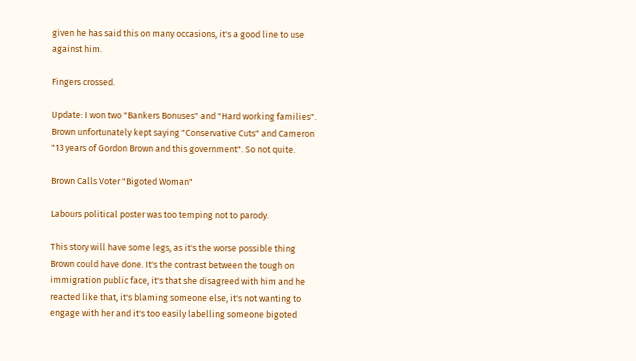given he has said this on many occasions, it's a good line to use against him.

Fingers crossed.

Update: I won two "Bankers Bonuses" and "Hard working families". Brown unfortunately kept saying "Conservative Cuts" and Cameron "13 years of Gordon Brown and this government". So not quite.

Brown Calls Voter "Bigoted Woman"

Labours political poster was too temping not to parody.

This story will have some legs, as it's the worse possible thing Brown could have done. It's the contrast between the tough on immigration public face, it's that she disagreed with him and he reacted like that, it's blaming someone else, it's not wanting to engage with her and it's too easily labelling someone bigoted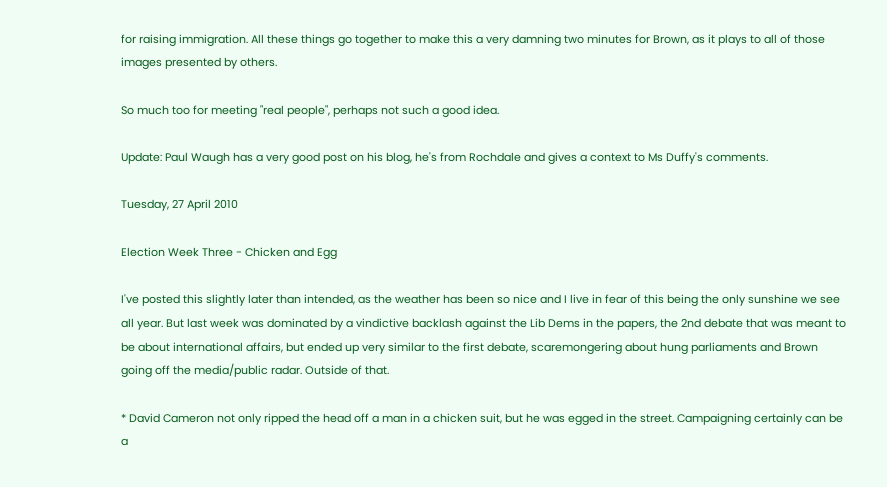for raising immigration. All these things go together to make this a very damning two minutes for Brown, as it plays to all of those images presented by others.

So much too for meeting "real people", perhaps not such a good idea.

Update: Paul Waugh has a very good post on his blog, he's from Rochdale and gives a context to Ms Duffy's comments.

Tuesday, 27 April 2010

Election Week Three - Chicken and Egg

I've posted this slightly later than intended, as the weather has been so nice and I live in fear of this being the only sunshine we see all year. But last week was dominated by a vindictive backlash against the Lib Dems in the papers, the 2nd debate that was meant to be about international affairs, but ended up very similar to the first debate, scaremongering about hung parliaments and Brown going off the media/public radar. Outside of that.

* David Cameron not only ripped the head off a man in a chicken suit, but he was egged in the street. Campaigning certainly can be a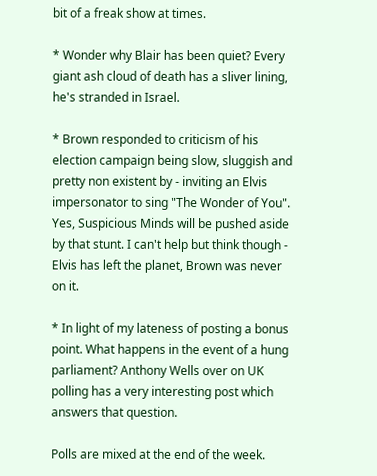bit of a freak show at times.

* Wonder why Blair has been quiet? Every giant ash cloud of death has a sliver lining, he's stranded in Israel.

* Brown responded to criticism of his election campaign being slow, sluggish and pretty non existent by - inviting an Elvis impersonator to sing "The Wonder of You". Yes, Suspicious Minds will be pushed aside by that stunt. I can't help but think though - Elvis has left the planet, Brown was never on it.

* In light of my lateness of posting a bonus point. What happens in the event of a hung parliament? Anthony Wells over on UK polling has a very interesting post which answers that question.

Polls are mixed at the end of the week.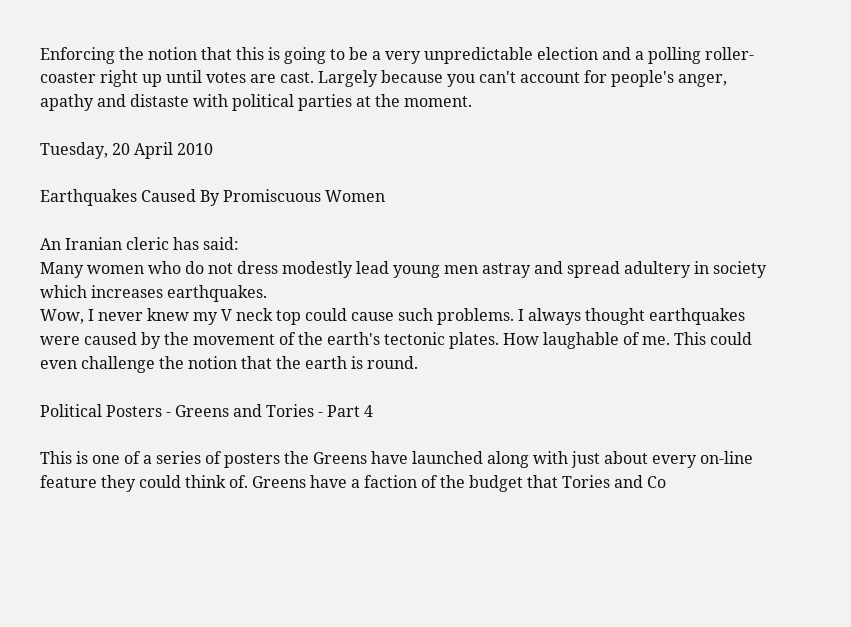Enforcing the notion that this is going to be a very unpredictable election and a polling roller-coaster right up until votes are cast. Largely because you can't account for people's anger, apathy and distaste with political parties at the moment.

Tuesday, 20 April 2010

Earthquakes Caused By Promiscuous Women

An Iranian cleric has said:
Many women who do not dress modestly lead young men astray and spread adultery in society which increases earthquakes.
Wow, I never knew my V neck top could cause such problems. I always thought earthquakes were caused by the movement of the earth's tectonic plates. How laughable of me. This could even challenge the notion that the earth is round.

Political Posters - Greens and Tories - Part 4

This is one of a series of posters the Greens have launched along with just about every on-line feature they could think of. Greens have a faction of the budget that Tories and Co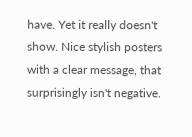have. Yet it really doesn't show. Nice stylish posters with a clear message, that surprisingly isn't negative.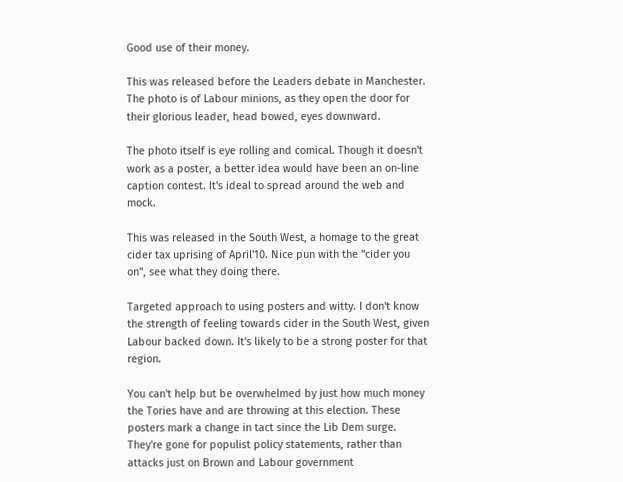Good use of their money.

This was released before the Leaders debate in Manchester. The photo is of Labour minions, as they open the door for their glorious leader, head bowed, eyes downward.

The photo itself is eye rolling and comical. Though it doesn't work as a poster, a better idea would have been an on-line caption contest. It's ideal to spread around the web and mock.

This was released in the South West, a homage to the great cider tax uprising of April'10. Nice pun with the "cider you on", see what they doing there.

Targeted approach to using posters and witty. I don't know the strength of feeling towards cider in the South West, given Labour backed down. It's likely to be a strong poster for that region.

You can't help but be overwhelmed by just how much money the Tories have and are throwing at this election. These posters mark a change in tact since the Lib Dem surge. They're gone for populist policy statements, rather than attacks just on Brown and Labour government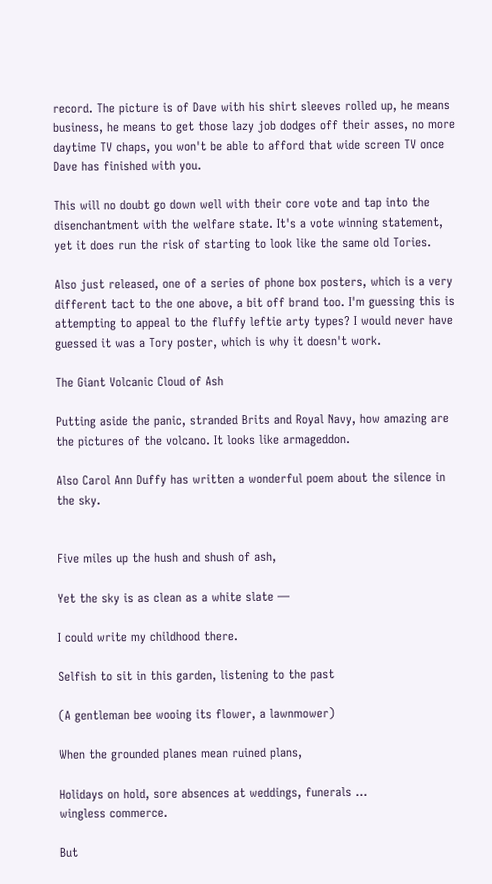record. The picture is of Dave with his shirt sleeves rolled up, he means business, he means to get those lazy job dodges off their asses, no more daytime TV chaps, you won't be able to afford that wide screen TV once Dave has finished with you.

This will no doubt go down well with their core vote and tap into the disenchantment with the welfare state. It's a vote winning statement, yet it does run the risk of starting to look like the same old Tories.

Also just released, one of a series of phone box posters, which is a very different tact to the one above, a bit off brand too. I'm guessing this is attempting to appeal to the fluffy leftie arty types? I would never have guessed it was a Tory poster, which is why it doesn't work.

The Giant Volcanic Cloud of Ash

Putting aside the panic, stranded Brits and Royal Navy, how amazing are the pictures of the volcano. It looks like armageddon.

Also Carol Ann Duffy has written a wonderful poem about the silence in the sky.


Five miles up the hush and shush of ash,

Yet the sky is as clean as a white slate —

I could write my childhood there.

Selfish to sit in this garden, listening to the past

(A gentleman bee wooing its flower, a lawnmower)

When the grounded planes mean ruined plans,

Holidays on hold, sore absences at weddings, funerals ...
wingless commerce.

But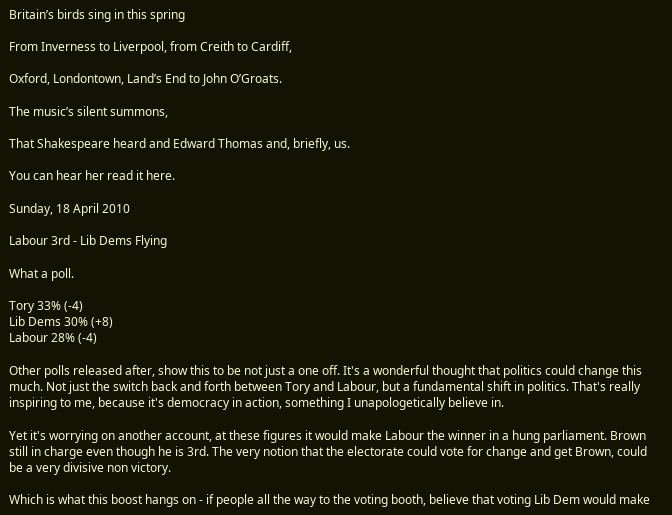Britain’s birds sing in this spring

From Inverness to Liverpool, from Creith to Cardiff,

Oxford, Londontown, Land’s End to John O’Groats.

The music’s silent summons,

That Shakespeare heard and Edward Thomas and, briefly, us.

You can hear her read it here.

Sunday, 18 April 2010

Labour 3rd - Lib Dems Flying

What a poll.

Tory 33% (-4)
Lib Dems 30% (+8)
Labour 28% (-4)

Other polls released after, show this to be not just a one off. It's a wonderful thought that politics could change this much. Not just the switch back and forth between Tory and Labour, but a fundamental shift in politics. That's really inspiring to me, because it's democracy in action, something I unapologetically believe in.

Yet it's worrying on another account, at these figures it would make Labour the winner in a hung parliament. Brown still in charge even though he is 3rd. The very notion that the electorate could vote for change and get Brown, could be a very divisive non victory.

Which is what this boost hangs on - if people all the way to the voting booth, believe that voting Lib Dem would make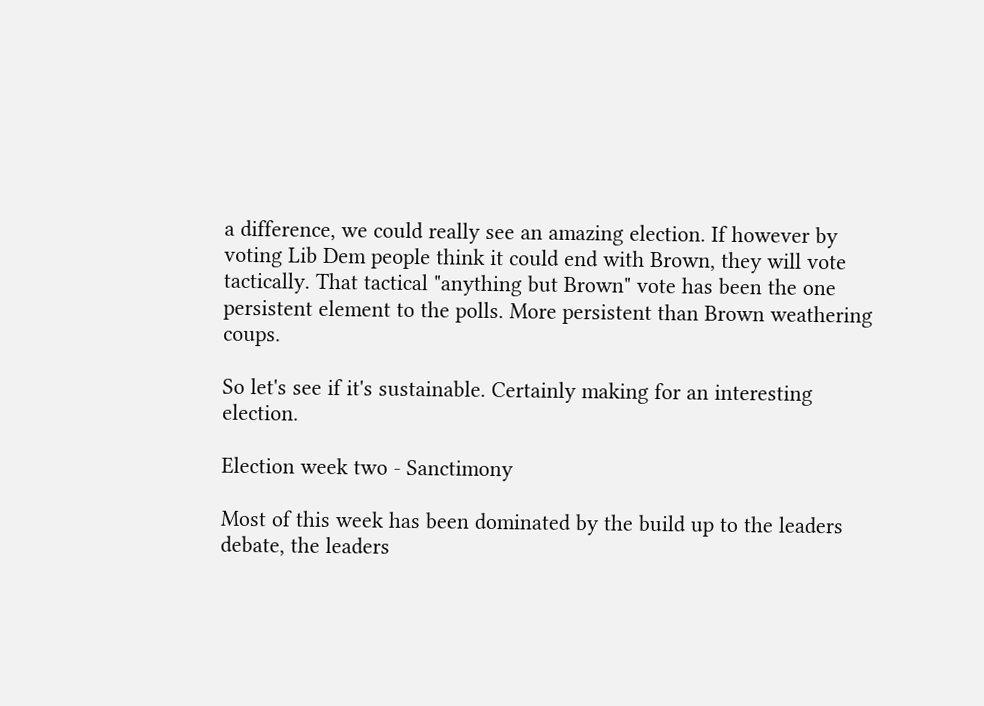a difference, we could really see an amazing election. If however by voting Lib Dem people think it could end with Brown, they will vote tactically. That tactical "anything but Brown" vote has been the one persistent element to the polls. More persistent than Brown weathering coups.

So let's see if it's sustainable. Certainly making for an interesting election.

Election week two - Sanctimony

Most of this week has been dominated by the build up to the leaders debate, the leaders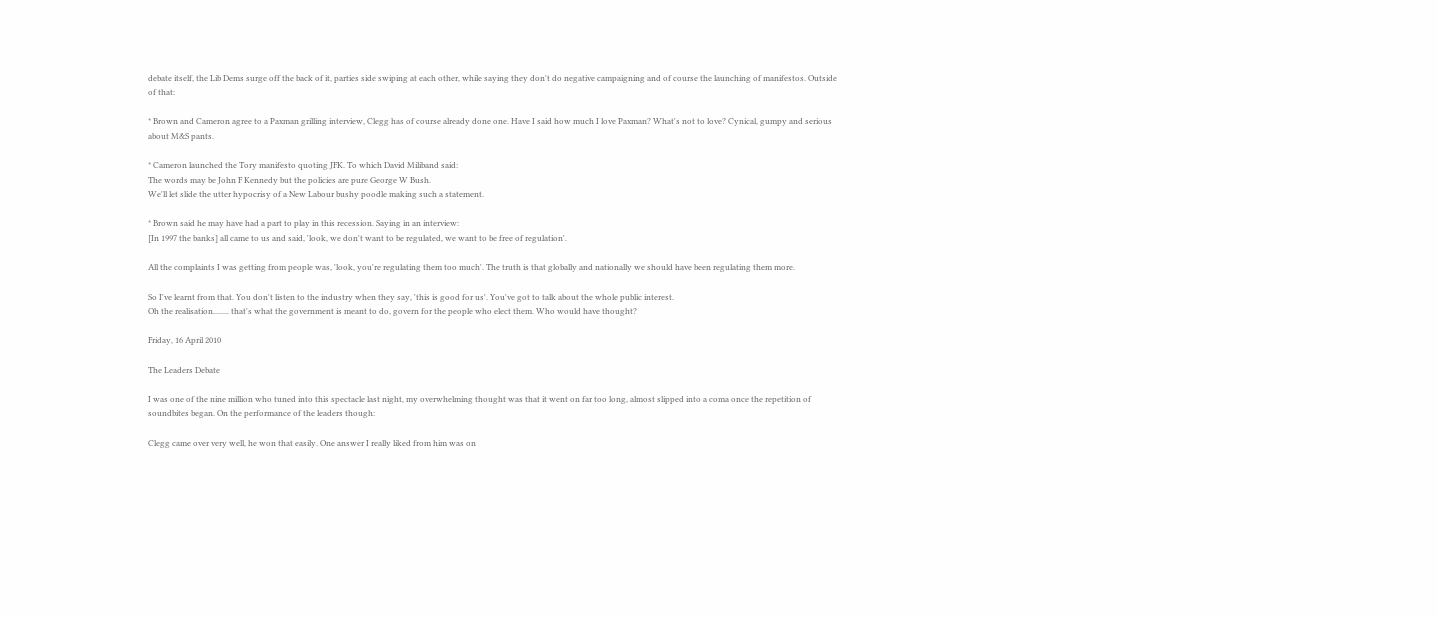debate itself, the Lib Dems surge off the back of it, parties side swiping at each other, while saying they don't do negative campaigning and of course the launching of manifestos. Outside of that:

* Brown and Cameron agree to a Paxman grilling interview, Clegg has of course already done one. Have I said how much I love Paxman? What's not to love? Cynical, gumpy and serious about M&S pants.

* Cameron launched the Tory manifesto quoting JFK. To which David Miliband said:
The words may be John F Kennedy but the policies are pure George W Bush.
We'll let slide the utter hypocrisy of a New Labour bushy poodle making such a statement.

* Brown said he may have had a part to play in this recession. Saying in an interview:
[In 1997 the banks] all came to us and said, 'look, we don't want to be regulated, we want to be free of regulation'.

All the complaints I was getting from people was, 'look, you're regulating them too much'. The truth is that globally and nationally we should have been regulating them more.

So I've learnt from that. You don't listen to the industry when they say, 'this is good for us'. You've got to talk about the whole public interest.
Oh the realisation........ that's what the government is meant to do, govern for the people who elect them. Who would have thought?

Friday, 16 April 2010

The Leaders Debate

I was one of the nine million who tuned into this spectacle last night, my overwhelming thought was that it went on far too long, almost slipped into a coma once the repetition of soundbites began. On the performance of the leaders though:

Clegg came over very well, he won that easily. One answer I really liked from him was on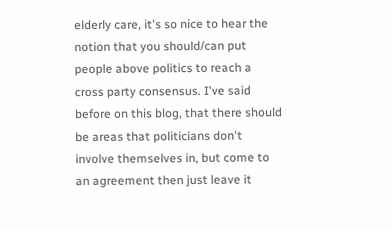elderly care, it's so nice to hear the notion that you should/can put people above politics to reach a cross party consensus. I've said before on this blog, that there should be areas that politicians don't involve themselves in, but come to an agreement then just leave it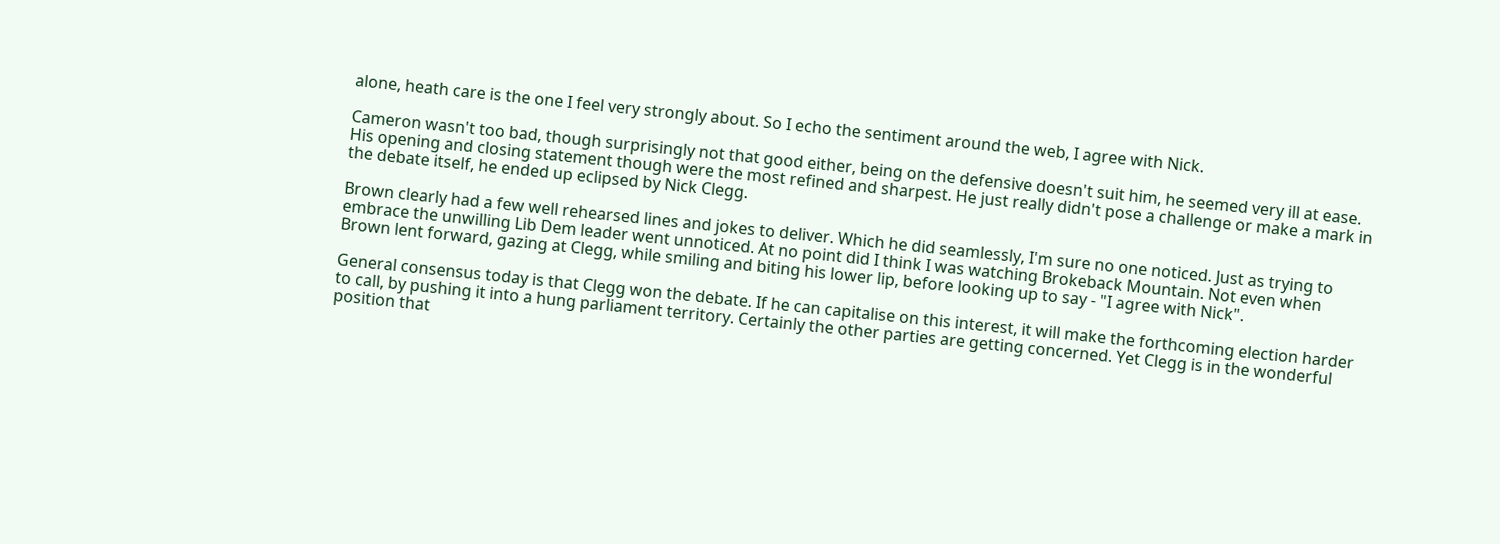alone, heath care is the one I feel very strongly about. So I echo the sentiment around the web, I agree with Nick.

Cameron wasn't too bad, though surprisingly not that good either, being on the defensive doesn't suit him, he seemed very ill at ease. His opening and closing statement though were the most refined and sharpest. He just really didn't pose a challenge or make a mark in the debate itself, he ended up eclipsed by Nick Clegg.

Brown clearly had a few well rehearsed lines and jokes to deliver. Which he did seamlessly, I'm sure no one noticed. Just as trying to embrace the unwilling Lib Dem leader went unnoticed. At no point did I think I was watching Brokeback Mountain. Not even when Brown lent forward, gazing at Clegg, while smiling and biting his lower lip, before looking up to say - "I agree with Nick".

General consensus today is that Clegg won the debate. If he can capitalise on this interest, it will make the forthcoming election harder to call, by pushing it into a hung parliament territory. Certainly the other parties are getting concerned. Yet Clegg is in the wonderful position that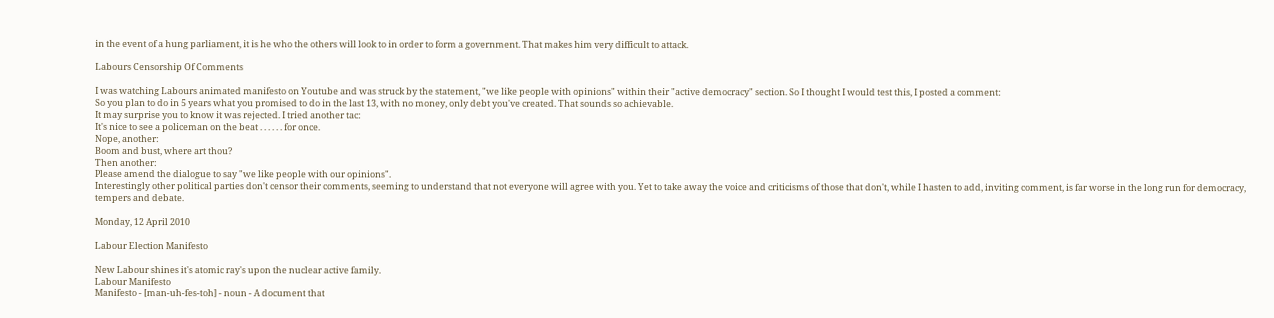in the event of a hung parliament, it is he who the others will look to in order to form a government. That makes him very difficult to attack.

Labours Censorship Of Comments

I was watching Labours animated manifesto on Youtube and was struck by the statement, "we like people with opinions" within their "active democracy" section. So I thought I would test this, I posted a comment:
So you plan to do in 5 years what you promised to do in the last 13, with no money, only debt you've created. That sounds so achievable.
It may surprise you to know it was rejected. I tried another tac:
It's nice to see a policeman on the beat . . . . . . for once.
Nope, another:
Boom and bust, where art thou?
Then another:
Please amend the dialogue to say "we like people with our opinions".
Interestingly other political parties don't censor their comments, seeming to understand that not everyone will agree with you. Yet to take away the voice and criticisms of those that don't, while I hasten to add, inviting comment, is far worse in the long run for democracy, tempers and debate.

Monday, 12 April 2010

Labour Election Manifesto

New Labour shines it's atomic ray's upon the nuclear active family.
Labour Manifesto
Manifesto - [man-uh-fes-toh] - noun - A document that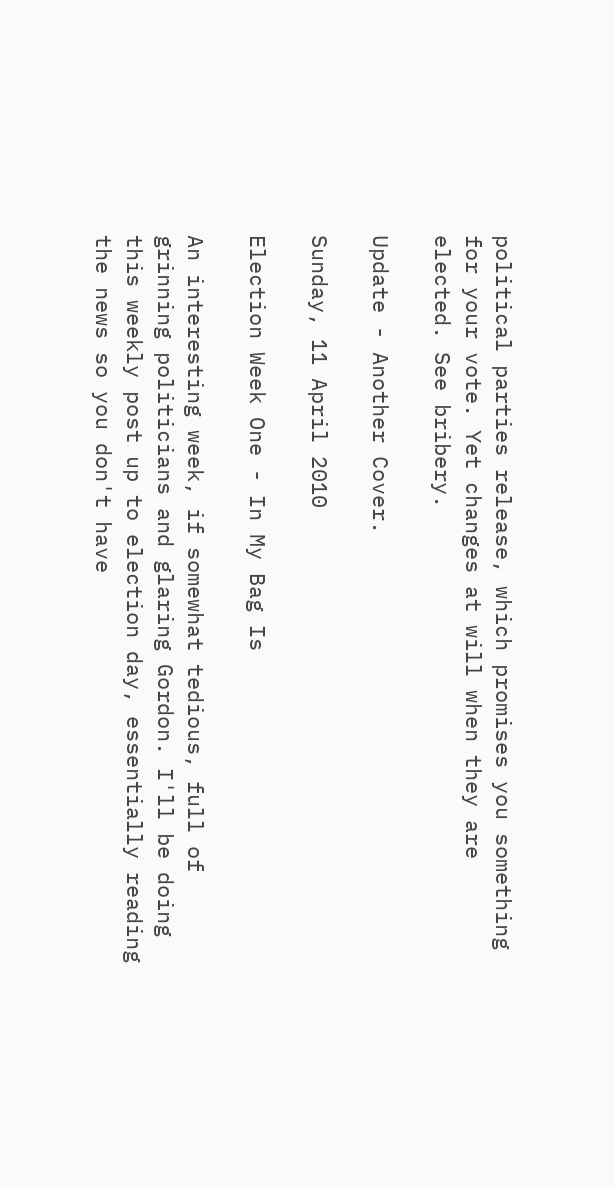political parties release, which promises you something for your vote. Yet changes at will when they are elected. See bribery.

Update - Another Cover.

Sunday, 11 April 2010

Election Week One - In My Bag Is

An interesting week, if somewhat tedious, full of grinning politicians and glaring Gordon. I'll be doing this weekly post up to election day, essentially reading the news so you don't have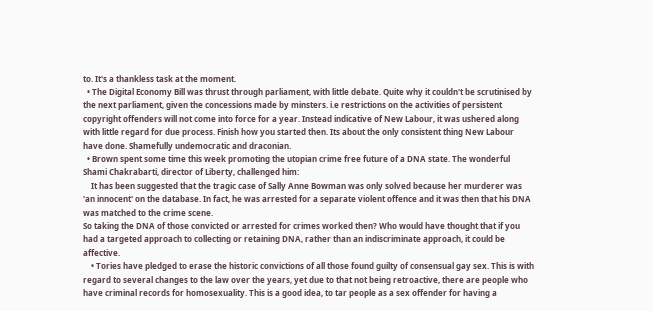to. It's a thankless task at the moment.
  • The Digital Economy Bill was thrust through parliament, with little debate. Quite why it couldn't be scrutinised by the next parliament, given the concessions made by minsters. i.e restrictions on the activities of persistent copyright offenders will not come into force for a year. Instead indicative of New Labour, it was ushered along with little regard for due process. Finish how you started then. Its about the only consistent thing New Labour have done. Shamefully undemocratic and draconian.
  • Brown spent some time this week promoting the utopian crime free future of a DNA state. The wonderful Shami Chakrabarti, director of Liberty, challenged him:
    It has been suggested that the tragic case of Sally Anne Bowman was only solved because her murderer was 'an innocent' on the database. In fact, he was arrested for a separate violent offence and it was then that his DNA was matched to the crime scene.
So taking the DNA of those convicted or arrested for crimes worked then? Who would have thought that if you had a targeted approach to collecting or retaining DNA, rather than an indiscriminate approach, it could be affective.
    • Tories have pledged to erase the historic convictions of all those found guilty of consensual gay sex. This is with regard to several changes to the law over the years, yet due to that not being retroactive, there are people who have criminal records for homosexuality. This is a good idea, to tar people as a sex offender for having a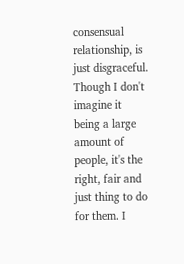consensual relationship, is just disgraceful. Though I don't imagine it being a large amount of people, it's the right, fair and just thing to do for them. I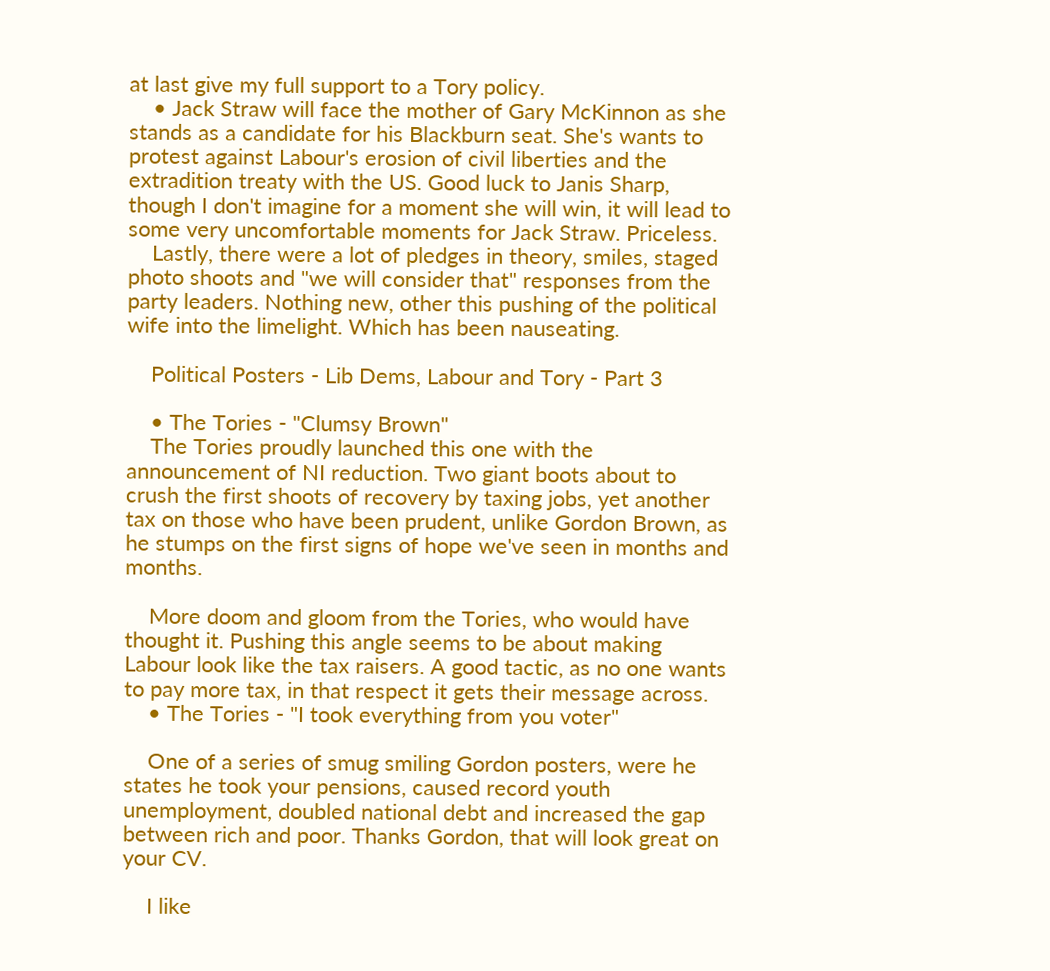at last give my full support to a Tory policy.
    • Jack Straw will face the mother of Gary McKinnon as she stands as a candidate for his Blackburn seat. She's wants to protest against Labour's erosion of civil liberties and the extradition treaty with the US. Good luck to Janis Sharp, though I don't imagine for a moment she will win, it will lead to some very uncomfortable moments for Jack Straw. Priceless.
    Lastly, there were a lot of pledges in theory, smiles, staged photo shoots and "we will consider that" responses from the party leaders. Nothing new, other this pushing of the political wife into the limelight. Which has been nauseating.

    Political Posters - Lib Dems, Labour and Tory - Part 3

    • The Tories - "Clumsy Brown"
    The Tories proudly launched this one with the announcement of NI reduction. Two giant boots about to crush the first shoots of recovery by taxing jobs, yet another tax on those who have been prudent, unlike Gordon Brown, as he stumps on the first signs of hope we've seen in months and months.

    More doom and gloom from the Tories, who would have thought it. Pushing this angle seems to be about making Labour look like the tax raisers. A good tactic, as no one wants to pay more tax, in that respect it gets their message across.
    • The Tories - "I took everything from you voter"

    One of a series of smug smiling Gordon posters, were he states he took your pensions, caused record youth unemployment, doubled national debt and increased the gap between rich and poor. Thanks Gordon, that will look great on your CV.

    I like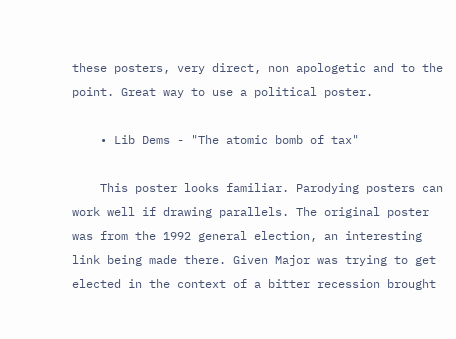these posters, very direct, non apologetic and to the point. Great way to use a political poster.

    • Lib Dems - "The atomic bomb of tax"

    This poster looks familiar. Parodying posters can work well if drawing parallels. The original poster was from the 1992 general election, an interesting link being made there. Given Major was trying to get elected in the context of a bitter recession brought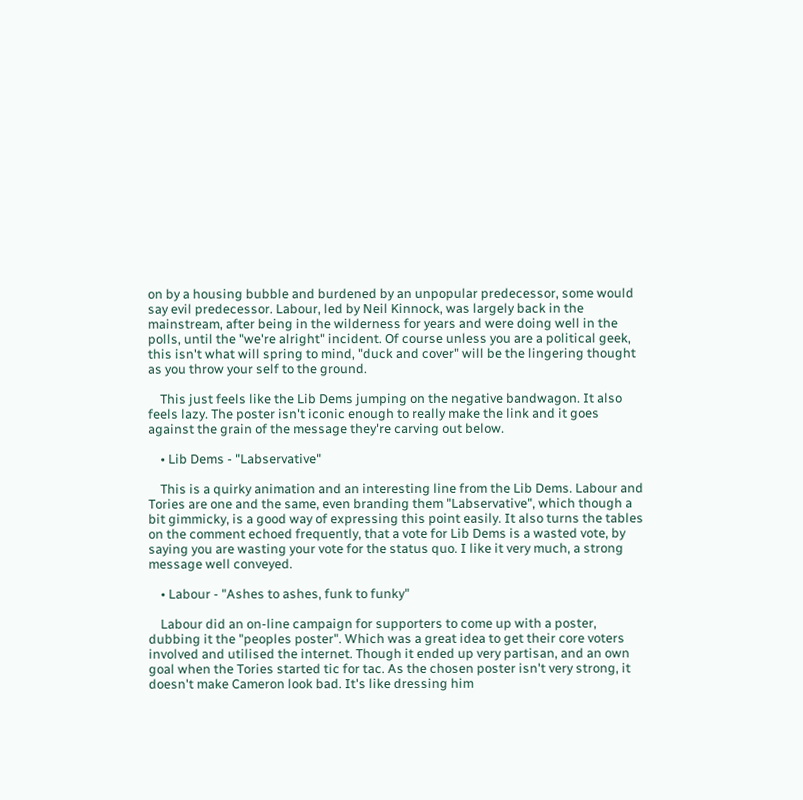on by a housing bubble and burdened by an unpopular predecessor, some would say evil predecessor. Labour, led by Neil Kinnock, was largely back in the mainstream, after being in the wilderness for years and were doing well in the polls, until the "we're alright" incident. Of course unless you are a political geek, this isn't what will spring to mind, "duck and cover" will be the lingering thought as you throw your self to the ground.

    This just feels like the Lib Dems jumping on the negative bandwagon. It also feels lazy. The poster isn't iconic enough to really make the link and it goes against the grain of the message they're carving out below.

    • Lib Dems - "Labservative"

    This is a quirky animation and an interesting line from the Lib Dems. Labour and Tories are one and the same, even branding them "Labservative", which though a bit gimmicky, is a good way of expressing this point easily. It also turns the tables on the comment echoed frequently, that a vote for Lib Dems is a wasted vote, by saying you are wasting your vote for the status quo. I like it very much, a strong message well conveyed.

    • Labour - "Ashes to ashes, funk to funky"

    Labour did an on-line campaign for supporters to come up with a poster, dubbing it the "peoples poster". Which was a great idea to get their core voters involved and utilised the internet. Though it ended up very partisan, and an own goal when the Tories started tic for tac. As the chosen poster isn't very strong, it doesn't make Cameron look bad. It's like dressing him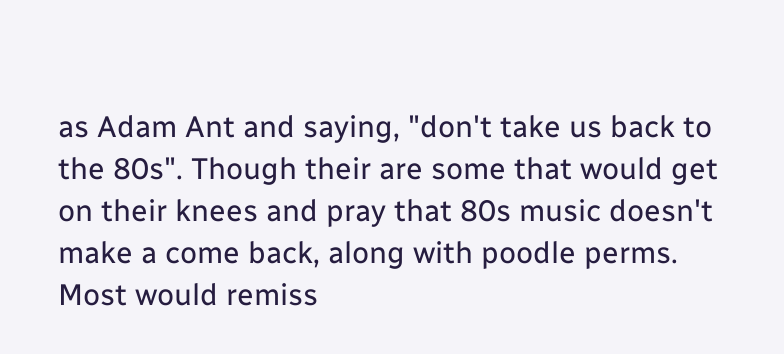as Adam Ant and saying, "don't take us back to the 80s". Though their are some that would get on their knees and pray that 80s music doesn't make a come back, along with poodle perms. Most would remiss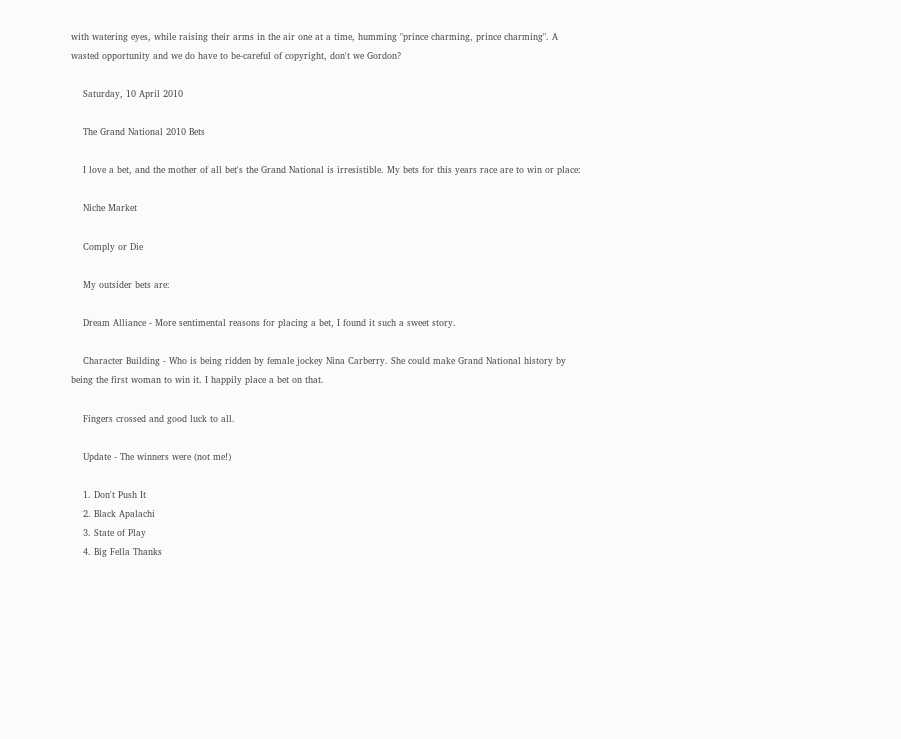with watering eyes, while raising their arms in the air one at a time, humming "prince charming, prince charming". A wasted opportunity and we do have to be-careful of copyright, don't we Gordon?

    Saturday, 10 April 2010

    The Grand National 2010 Bets

    I love a bet, and the mother of all bet's the Grand National is irresistible. My bets for this years race are to win or place:

    Niche Market

    Comply or Die

    My outsider bets are:

    Dream Alliance - More sentimental reasons for placing a bet, I found it such a sweet story.

    Character Building - Who is being ridden by female jockey Nina Carberry. She could make Grand National history by being the first woman to win it. I happily place a bet on that.

    Fingers crossed and good luck to all.

    Update - The winners were (not me!)

    1. Don't Push It
    2. Black Apalachi
    3. State of Play
    4. Big Fella Thanks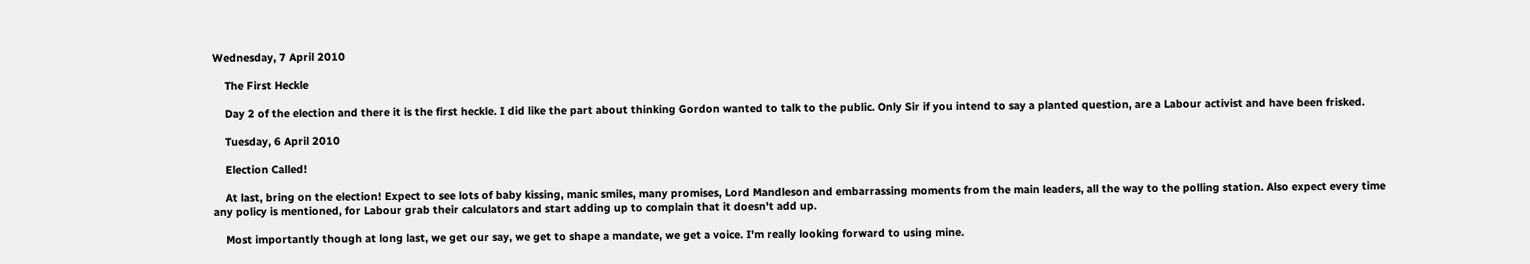Wednesday, 7 April 2010

    The First Heckle

    Day 2 of the election and there it is the first heckle. I did like the part about thinking Gordon wanted to talk to the public. Only Sir if you intend to say a planted question, are a Labour activist and have been frisked.

    Tuesday, 6 April 2010

    Election Called!

    At last, bring on the election! Expect to see lots of baby kissing, manic smiles, many promises, Lord Mandleson and embarrassing moments from the main leaders, all the way to the polling station. Also expect every time any policy is mentioned, for Labour grab their calculators and start adding up to complain that it doesn't add up.

    Most importantly though at long last, we get our say, we get to shape a mandate, we get a voice. I'm really looking forward to using mine.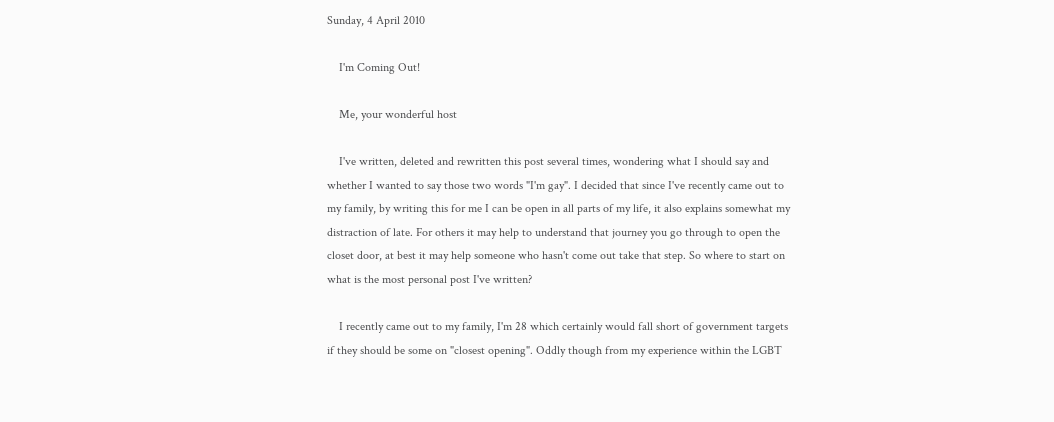Sunday, 4 April 2010

    I'm Coming Out!

    Me, your wonderful host

    I've written, deleted and rewritten this post several times, wondering what I should say and whether I wanted to say those two words "I'm gay". I decided that since I've recently came out to my family, by writing this for me I can be open in all parts of my life, it also explains somewhat my distraction of late. For others it may help to understand that journey you go through to open the closet door, at best it may help someone who hasn't come out take that step. So where to start on what is the most personal post I've written?

    I recently came out to my family, I'm 28 which certainly would fall short of government targets if they should be some on "closest opening". Oddly though from my experience within the LGBT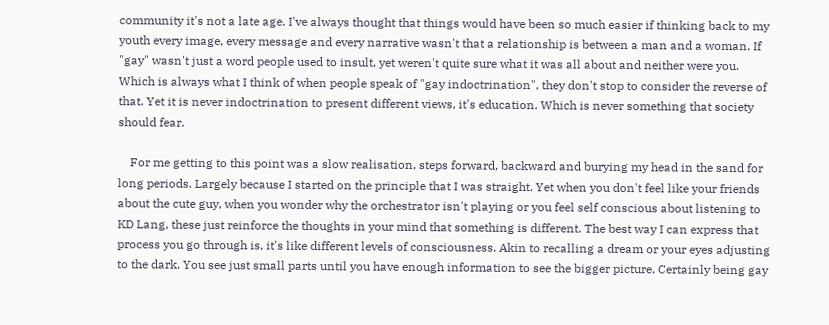community it's not a late age. I've always thought that things would have been so much easier if thinking back to my youth every image, every message and every narrative wasn't that a relationship is between a man and a woman. If "gay" wasn't just a word people used to insult, yet weren't quite sure what it was all about and neither were you. Which is always what I think of when people speak of "gay indoctrination", they don't stop to consider the reverse of that. Yet it is never indoctrination to present different views, it's education. Which is never something that society should fear.

    For me getting to this point was a slow realisation, steps forward, backward and burying my head in the sand for long periods. Largely because I started on the principle that I was straight. Yet when you don't feel like your friends about the cute guy, when you wonder why the orchestrator isn't playing or you feel self conscious about listening to KD Lang, these just reinforce the thoughts in your mind that something is different. The best way I can express that process you go through is, it's like different levels of consciousness. Akin to recalling a dream or your eyes adjusting to the dark. You see just small parts until you have enough information to see the bigger picture. Certainly being gay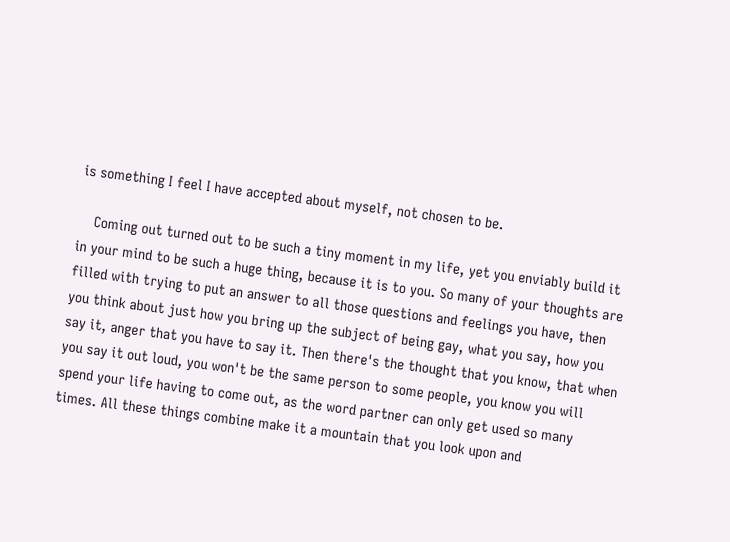is something I feel I have accepted about myself, not chosen to be.

    Coming out turned out to be such a tiny moment in my life, yet you enviably build it in your mind to be such a huge thing, because it is to you. So many of your thoughts are filled with trying to put an answer to all those questions and feelings you have, then you think about just how you bring up the subject of being gay, what you say, how you say it, anger that you have to say it. Then there's the thought that you know, that when you say it out loud, you won't be the same person to some people, you know you will spend your life having to come out, as the word partner can only get used so many times. All these things combine make it a mountain that you look upon and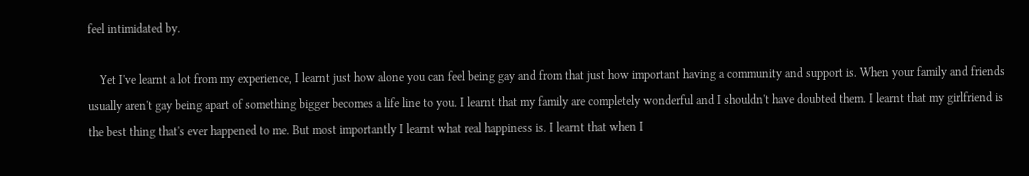feel intimidated by.

    Yet I've learnt a lot from my experience, I learnt just how alone you can feel being gay and from that just how important having a community and support is. When your family and friends usually aren't gay being apart of something bigger becomes a life line to you. I learnt that my family are completely wonderful and I shouldn't have doubted them. I learnt that my girlfriend is the best thing that's ever happened to me. But most importantly I learnt what real happiness is. I learnt that when I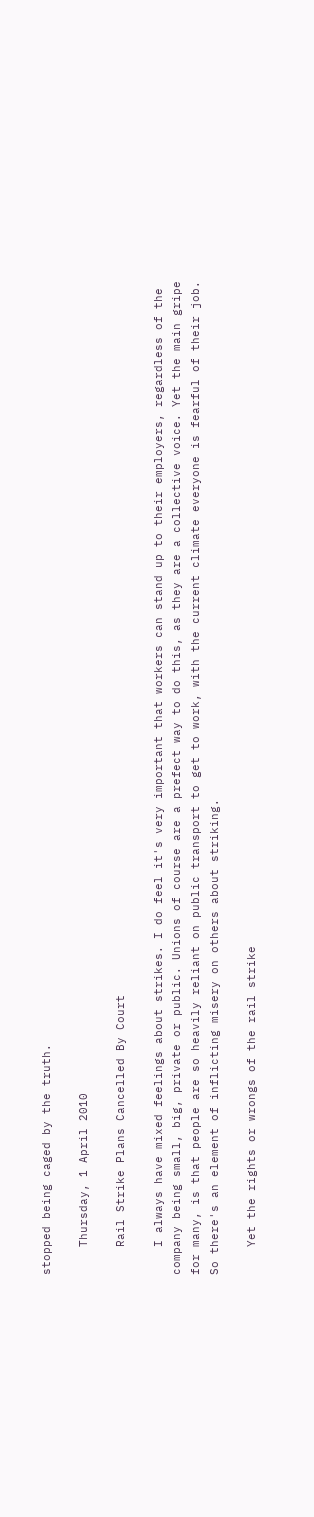stopped being caged by the truth.

    Thursday, 1 April 2010

    Rail Strike Plans Cancelled By Court

    I always have mixed feelings about strikes. I do feel it's very important that workers can stand up to their employers, regardless of the company being small, big, private or public. Unions of course are a prefect way to do this, as they are a collective voice. Yet the main gripe for many, is that people are so heavily reliant on public transport to get to work, with the current climate everyone is fearful of their job. So there's an element of inflicting misery on others about striking.

    Yet the rights or wrongs of the rail strike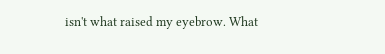isn't what raised my eyebrow. What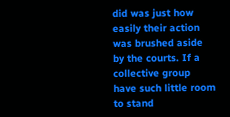did was just how easily their action was brushed aside by the courts. If a collective group have such little room to stand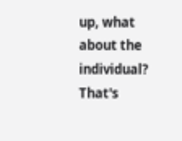up, what about the individual? That's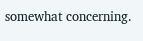somewhat concerning.